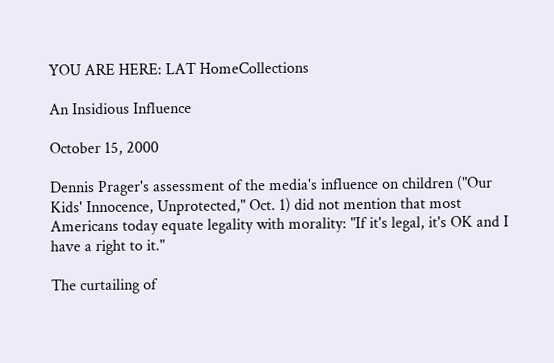YOU ARE HERE: LAT HomeCollections

An Insidious Influence

October 15, 2000

Dennis Prager's assessment of the media's influence on children ("Our Kids' Innocence, Unprotected," Oct. 1) did not mention that most Americans today equate legality with morality: "If it's legal, it's OK and I have a right to it."

The curtailing of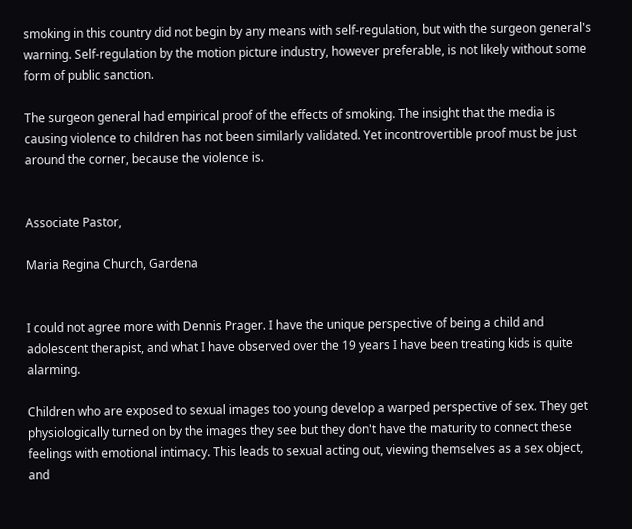smoking in this country did not begin by any means with self-regulation, but with the surgeon general's warning. Self-regulation by the motion picture industry, however preferable, is not likely without some form of public sanction.

The surgeon general had empirical proof of the effects of smoking. The insight that the media is causing violence to children has not been similarly validated. Yet incontrovertible proof must be just around the corner, because the violence is.


Associate Pastor,

Maria Regina Church, Gardena


I could not agree more with Dennis Prager. I have the unique perspective of being a child and adolescent therapist, and what I have observed over the 19 years I have been treating kids is quite alarming.

Children who are exposed to sexual images too young develop a warped perspective of sex. They get physiologically turned on by the images they see but they don't have the maturity to connect these feelings with emotional intimacy. This leads to sexual acting out, viewing themselves as a sex object, and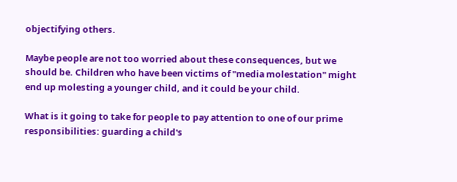objectifying others.

Maybe people are not too worried about these consequences, but we should be. Children who have been victims of "media molestation" might end up molesting a younger child, and it could be your child.

What is it going to take for people to pay attention to one of our prime responsibilities: guarding a child's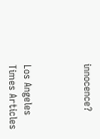innocence?



Los Angeles Times Articles